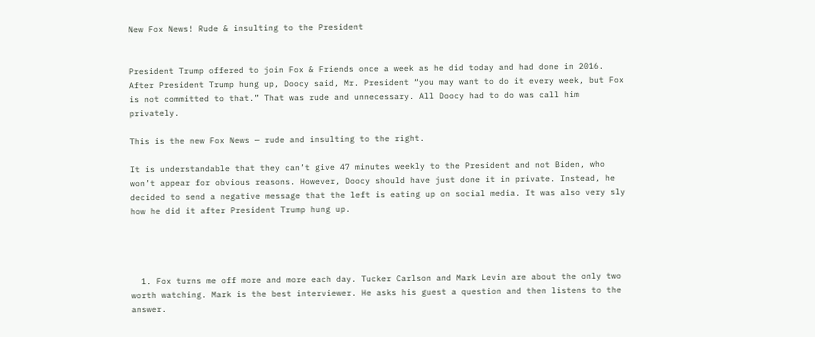New Fox News! Rude & insulting to the President


President Trump offered to join Fox & Friends once a week as he did today and had done in 2016. After President Trump hung up, Doocy said, Mr. President “you may want to do it every week, but Fox is not committed to that.” That was rude and unnecessary. All Doocy had to do was call him privately.

This is the new Fox News — rude and insulting to the right.

It is understandable that they can’t give 47 minutes weekly to the President and not Biden, who won’t appear for obvious reasons. However, Doocy should have just done it in private. Instead, he decided to send a negative message that the left is eating up on social media. It was also very sly how he did it after President Trump hung up.




  1. Fox turns me off more and more each day. Tucker Carlson and Mark Levin are about the only two worth watching. Mark is the best interviewer. He asks his guest a question and then listens to the answer.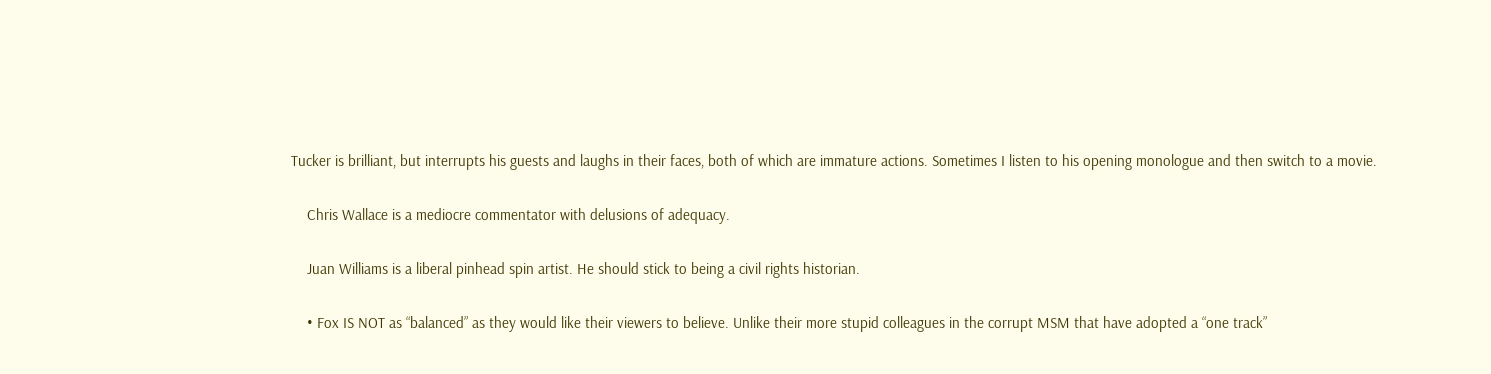Tucker is brilliant, but interrupts his guests and laughs in their faces, both of which are immature actions. Sometimes I listen to his opening monologue and then switch to a movie.

    Chris Wallace is a mediocre commentator with delusions of adequacy.

    Juan Williams is a liberal pinhead spin artist. He should stick to being a civil rights historian.

    • Fox IS NOT as “balanced” as they would like their viewers to believe. Unlike their more stupid colleagues in the corrupt MSM that have adopted a “one track”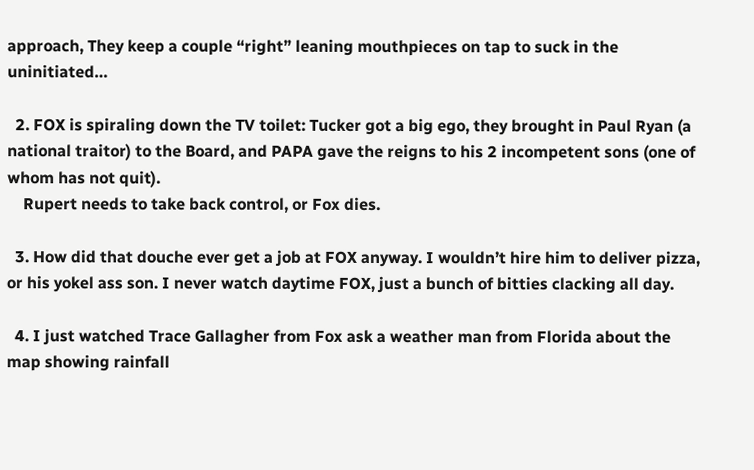approach, They keep a couple “right” leaning mouthpieces on tap to suck in the uninitiated…

  2. FOX is spiraling down the TV toilet: Tucker got a big ego, they brought in Paul Ryan (a national traitor) to the Board, and PAPA gave the reigns to his 2 incompetent sons (one of whom has not quit).
    Rupert needs to take back control, or Fox dies.

  3. How did that douche ever get a job at FOX anyway. I wouldn’t hire him to deliver pizza, or his yokel ass son. I never watch daytime FOX, just a bunch of bitties clacking all day.

  4. I just watched Trace Gallagher from Fox ask a weather man from Florida about the map showing rainfall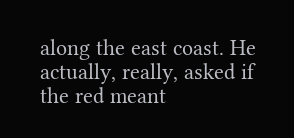along the east coast. He actually, really, asked if the red meant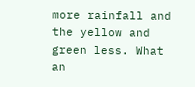more rainfall and the yellow and green less. What an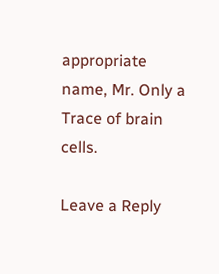appropriate name, Mr. Only a Trace of brain cells.

Leave a Reply